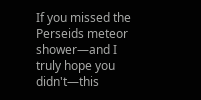If you missed the Perseids meteor shower—and I truly hope you didn't—this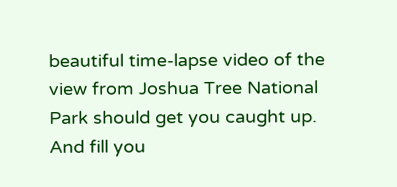beautiful time-lapse video of the view from Joshua Tree National Park should get you caught up. And fill you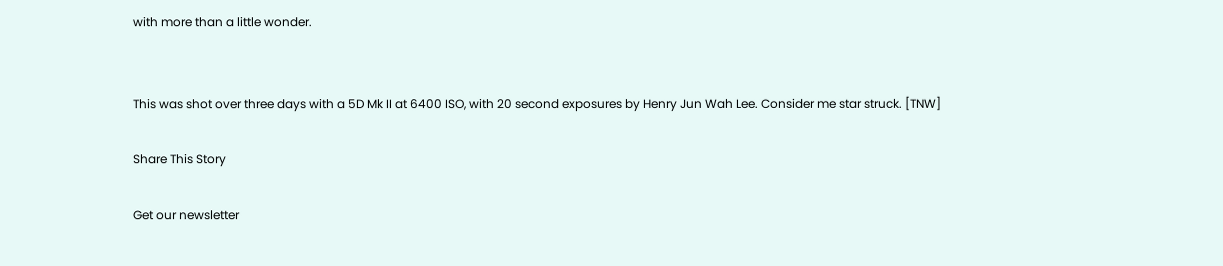with more than a little wonder.


This was shot over three days with a 5D Mk II at 6400 ISO, with 20 second exposures by Henry Jun Wah Lee. Consider me star struck. [TNW]

Share This Story

Get our newsletter